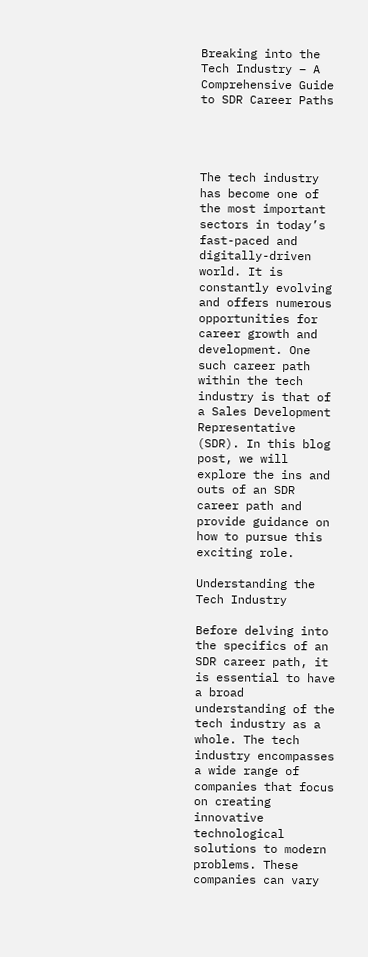Breaking into the Tech Industry – A Comprehensive Guide to SDR Career Paths




The tech industry has become one of the most important sectors in today’s fast-paced and digitally-driven world. It is constantly evolving and offers numerous opportunities for career growth and development. One such career path within the tech industry is that of a Sales Development Representative (SDR). In this blog post, we will explore the ins and outs of an SDR career path and provide guidance on how to pursue this exciting role.

Understanding the Tech Industry

Before delving into the specifics of an SDR career path, it is essential to have a broad understanding of the tech industry as a whole. The tech industry encompasses a wide range of companies that focus on creating innovative technological solutions to modern problems. These companies can vary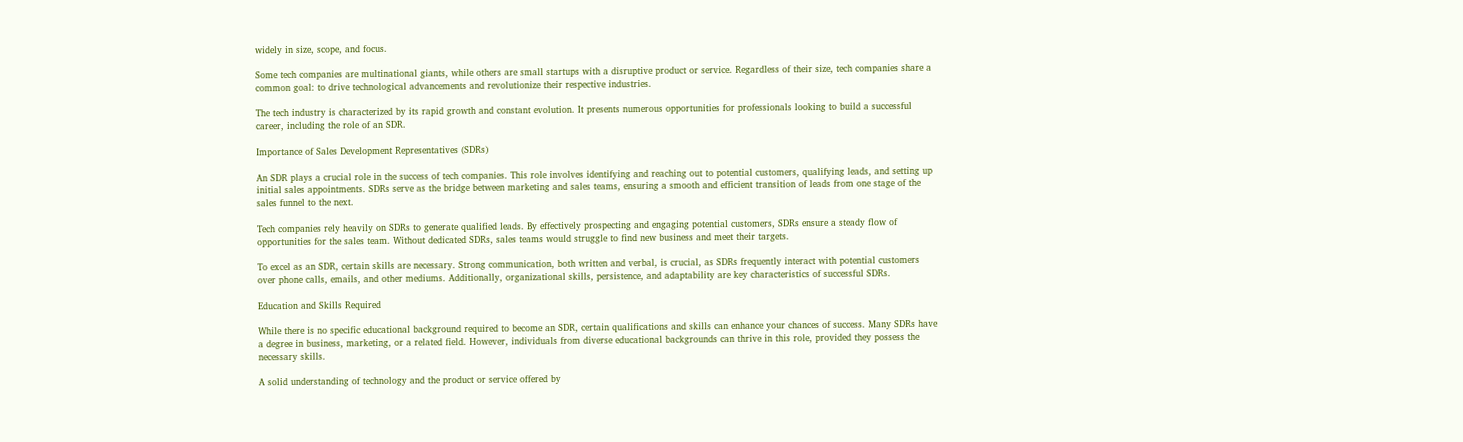widely in size, scope, and focus.

Some tech companies are multinational giants, while others are small startups with a disruptive product or service. Regardless of their size, tech companies share a common goal: to drive technological advancements and revolutionize their respective industries.

The tech industry is characterized by its rapid growth and constant evolution. It presents numerous opportunities for professionals looking to build a successful career, including the role of an SDR.

Importance of Sales Development Representatives (SDRs)

An SDR plays a crucial role in the success of tech companies. This role involves identifying and reaching out to potential customers, qualifying leads, and setting up initial sales appointments. SDRs serve as the bridge between marketing and sales teams, ensuring a smooth and efficient transition of leads from one stage of the sales funnel to the next.

Tech companies rely heavily on SDRs to generate qualified leads. By effectively prospecting and engaging potential customers, SDRs ensure a steady flow of opportunities for the sales team. Without dedicated SDRs, sales teams would struggle to find new business and meet their targets.

To excel as an SDR, certain skills are necessary. Strong communication, both written and verbal, is crucial, as SDRs frequently interact with potential customers over phone calls, emails, and other mediums. Additionally, organizational skills, persistence, and adaptability are key characteristics of successful SDRs.

Education and Skills Required

While there is no specific educational background required to become an SDR, certain qualifications and skills can enhance your chances of success. Many SDRs have a degree in business, marketing, or a related field. However, individuals from diverse educational backgrounds can thrive in this role, provided they possess the necessary skills.

A solid understanding of technology and the product or service offered by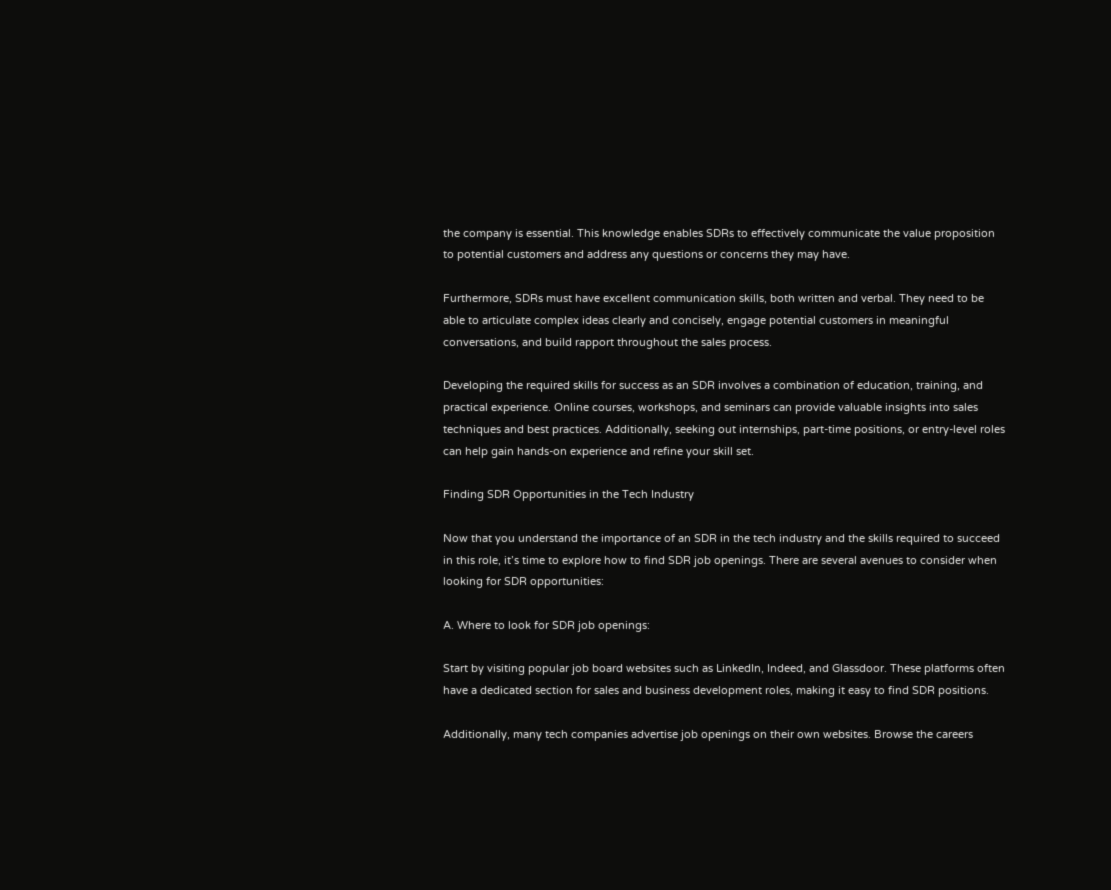the company is essential. This knowledge enables SDRs to effectively communicate the value proposition to potential customers and address any questions or concerns they may have.

Furthermore, SDRs must have excellent communication skills, both written and verbal. They need to be able to articulate complex ideas clearly and concisely, engage potential customers in meaningful conversations, and build rapport throughout the sales process.

Developing the required skills for success as an SDR involves a combination of education, training, and practical experience. Online courses, workshops, and seminars can provide valuable insights into sales techniques and best practices. Additionally, seeking out internships, part-time positions, or entry-level roles can help gain hands-on experience and refine your skill set.

Finding SDR Opportunities in the Tech Industry

Now that you understand the importance of an SDR in the tech industry and the skills required to succeed in this role, it’s time to explore how to find SDR job openings. There are several avenues to consider when looking for SDR opportunities:

A. Where to look for SDR job openings:

Start by visiting popular job board websites such as LinkedIn, Indeed, and Glassdoor. These platforms often have a dedicated section for sales and business development roles, making it easy to find SDR positions.

Additionally, many tech companies advertise job openings on their own websites. Browse the careers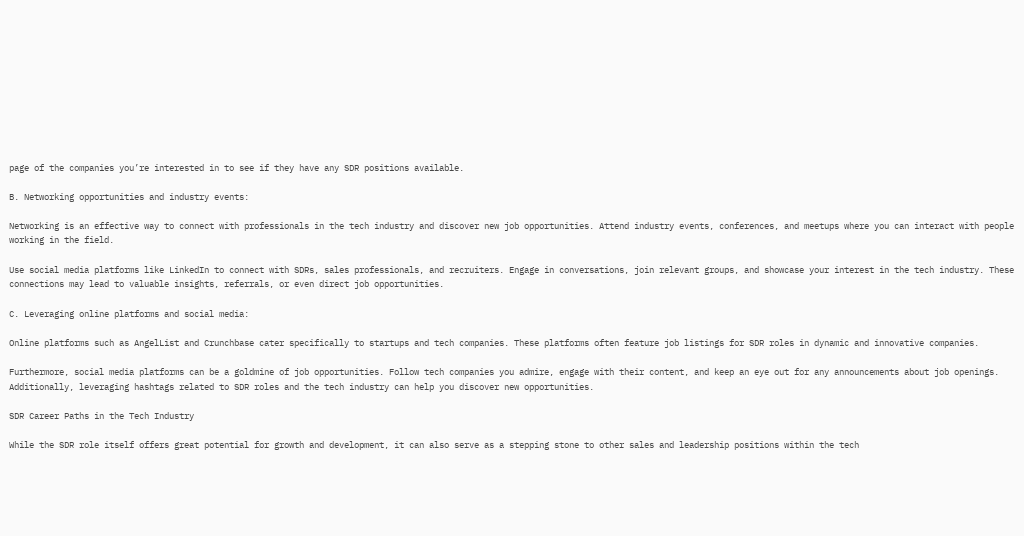page of the companies you’re interested in to see if they have any SDR positions available.

B. Networking opportunities and industry events:

Networking is an effective way to connect with professionals in the tech industry and discover new job opportunities. Attend industry events, conferences, and meetups where you can interact with people working in the field.

Use social media platforms like LinkedIn to connect with SDRs, sales professionals, and recruiters. Engage in conversations, join relevant groups, and showcase your interest in the tech industry. These connections may lead to valuable insights, referrals, or even direct job opportunities.

C. Leveraging online platforms and social media:

Online platforms such as AngelList and Crunchbase cater specifically to startups and tech companies. These platforms often feature job listings for SDR roles in dynamic and innovative companies.

Furthermore, social media platforms can be a goldmine of job opportunities. Follow tech companies you admire, engage with their content, and keep an eye out for any announcements about job openings. Additionally, leveraging hashtags related to SDR roles and the tech industry can help you discover new opportunities.

SDR Career Paths in the Tech Industry

While the SDR role itself offers great potential for growth and development, it can also serve as a stepping stone to other sales and leadership positions within the tech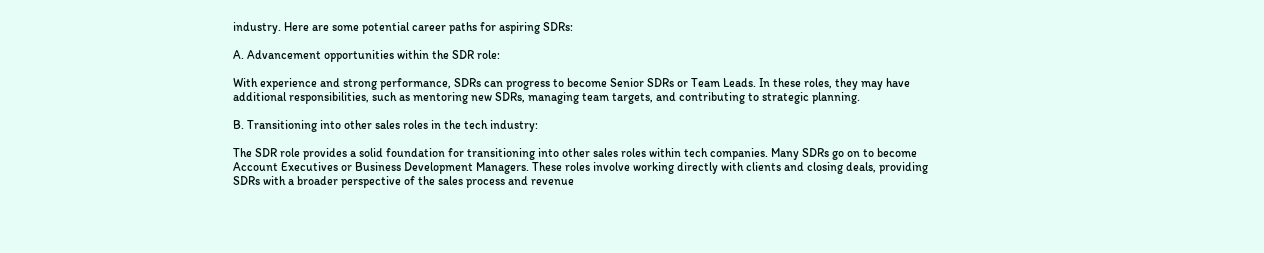industry. Here are some potential career paths for aspiring SDRs:

A. Advancement opportunities within the SDR role:

With experience and strong performance, SDRs can progress to become Senior SDRs or Team Leads. In these roles, they may have additional responsibilities, such as mentoring new SDRs, managing team targets, and contributing to strategic planning.

B. Transitioning into other sales roles in the tech industry:

The SDR role provides a solid foundation for transitioning into other sales roles within tech companies. Many SDRs go on to become Account Executives or Business Development Managers. These roles involve working directly with clients and closing deals, providing SDRs with a broader perspective of the sales process and revenue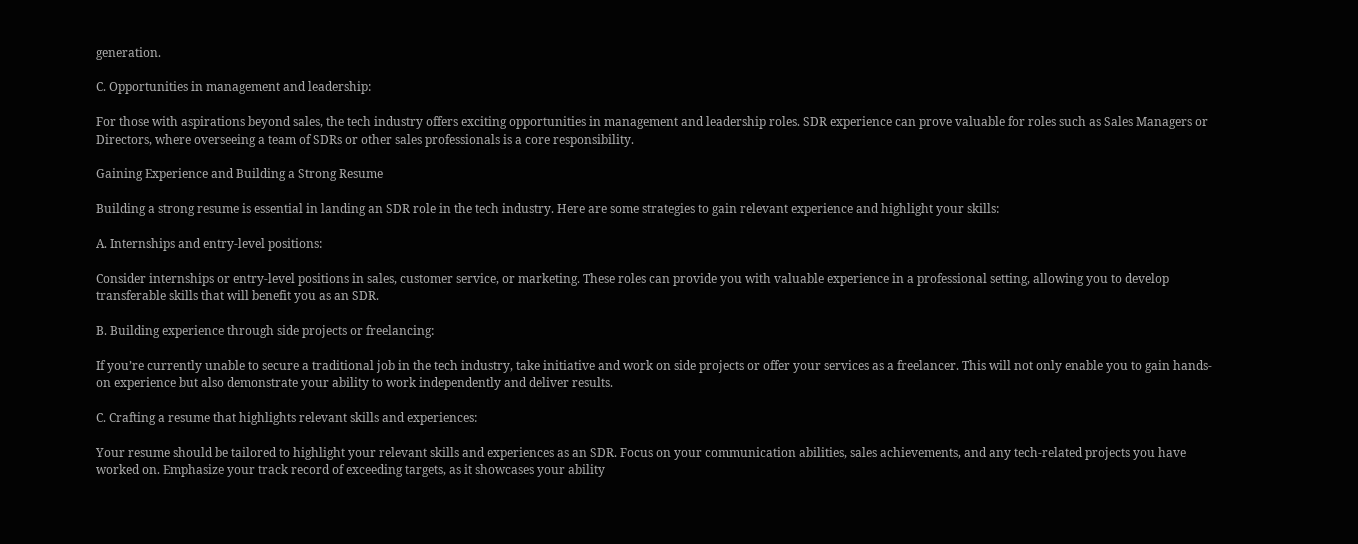generation.

C. Opportunities in management and leadership:

For those with aspirations beyond sales, the tech industry offers exciting opportunities in management and leadership roles. SDR experience can prove valuable for roles such as Sales Managers or Directors, where overseeing a team of SDRs or other sales professionals is a core responsibility.

Gaining Experience and Building a Strong Resume

Building a strong resume is essential in landing an SDR role in the tech industry. Here are some strategies to gain relevant experience and highlight your skills:

A. Internships and entry-level positions:

Consider internships or entry-level positions in sales, customer service, or marketing. These roles can provide you with valuable experience in a professional setting, allowing you to develop transferable skills that will benefit you as an SDR.

B. Building experience through side projects or freelancing:

If you’re currently unable to secure a traditional job in the tech industry, take initiative and work on side projects or offer your services as a freelancer. This will not only enable you to gain hands-on experience but also demonstrate your ability to work independently and deliver results.

C. Crafting a resume that highlights relevant skills and experiences:

Your resume should be tailored to highlight your relevant skills and experiences as an SDR. Focus on your communication abilities, sales achievements, and any tech-related projects you have worked on. Emphasize your track record of exceeding targets, as it showcases your ability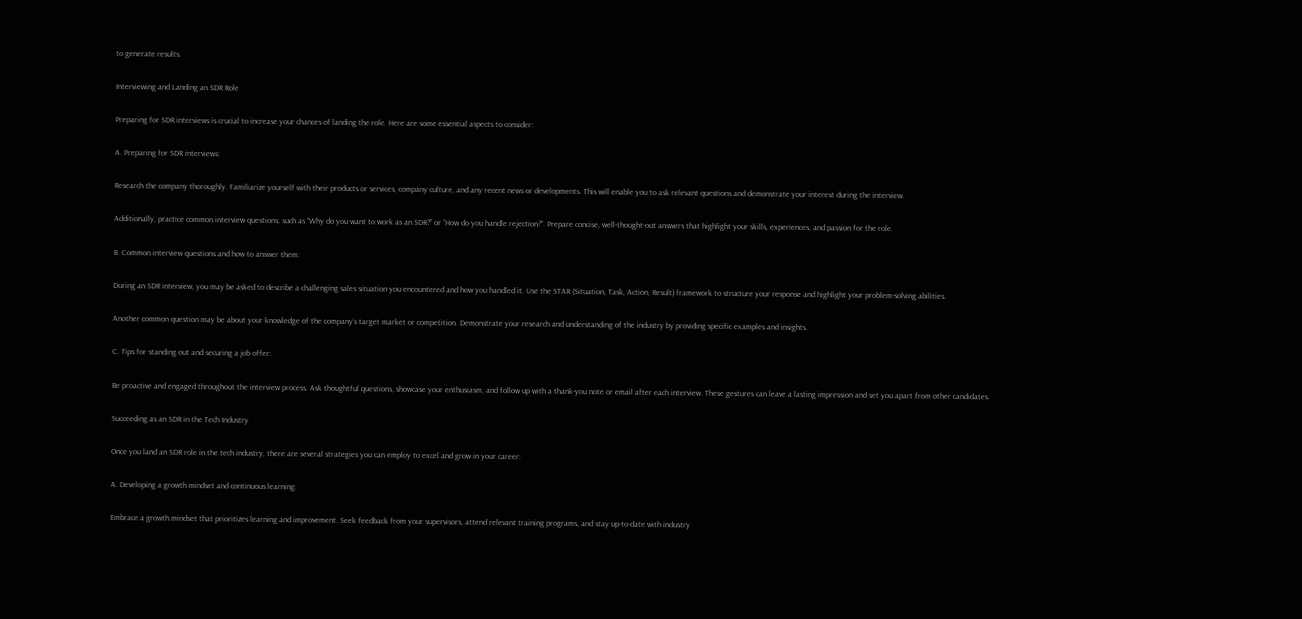to generate results.

Interviewing and Landing an SDR Role

Preparing for SDR interviews is crucial to increase your chances of landing the role. Here are some essential aspects to consider:

A. Preparing for SDR interviews:

Research the company thoroughly. Familiarize yourself with their products or services, company culture, and any recent news or developments. This will enable you to ask relevant questions and demonstrate your interest during the interview.

Additionally, practice common interview questions, such as “Why do you want to work as an SDR?” or “How do you handle rejection?”. Prepare concise, well-thought-out answers that highlight your skills, experiences, and passion for the role.

B. Common interview questions and how to answer them:

During an SDR interview, you may be asked to describe a challenging sales situation you encountered and how you handled it. Use the STAR (Situation, Task, Action, Result) framework to structure your response and highlight your problem-solving abilities.

Another common question may be about your knowledge of the company’s target market or competition. Demonstrate your research and understanding of the industry by providing specific examples and insights.

C. Tips for standing out and securing a job offer:

Be proactive and engaged throughout the interview process. Ask thoughtful questions, showcase your enthusiasm, and follow up with a thank-you note or email after each interview. These gestures can leave a lasting impression and set you apart from other candidates.

Succeeding as an SDR in the Tech Industry

Once you land an SDR role in the tech industry, there are several strategies you can employ to excel and grow in your career:

A. Developing a growth mindset and continuous learning:

Embrace a growth mindset that prioritizes learning and improvement. Seek feedback from your supervisors, attend relevant training programs, and stay up-to-date with industry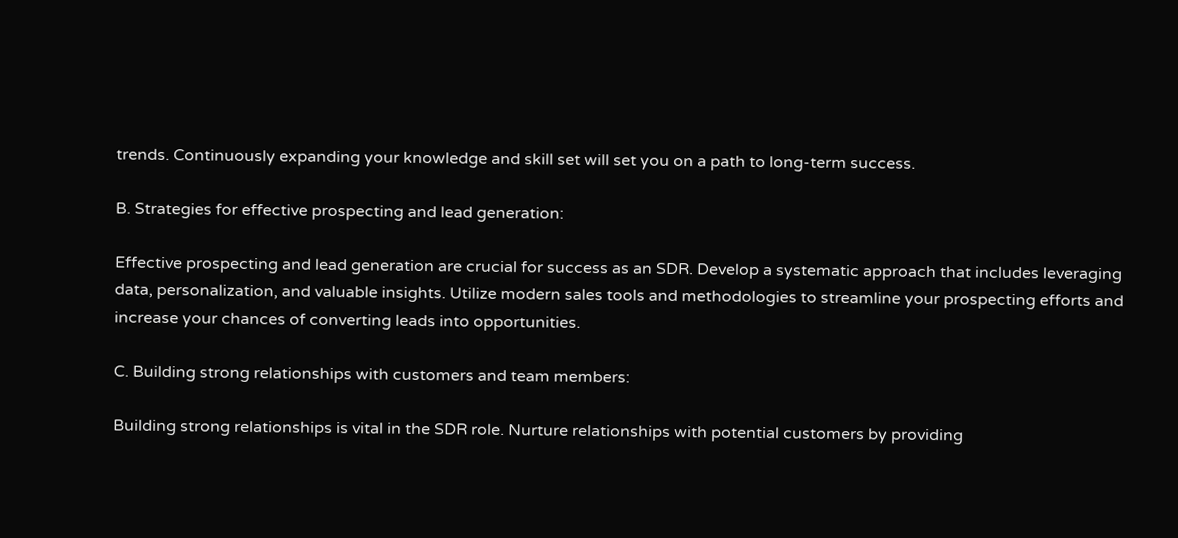trends. Continuously expanding your knowledge and skill set will set you on a path to long-term success.

B. Strategies for effective prospecting and lead generation:

Effective prospecting and lead generation are crucial for success as an SDR. Develop a systematic approach that includes leveraging data, personalization, and valuable insights. Utilize modern sales tools and methodologies to streamline your prospecting efforts and increase your chances of converting leads into opportunities.

C. Building strong relationships with customers and team members:

Building strong relationships is vital in the SDR role. Nurture relationships with potential customers by providing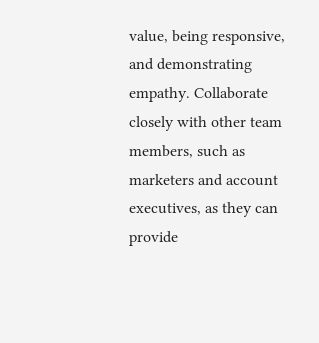value, being responsive, and demonstrating empathy. Collaborate closely with other team members, such as marketers and account executives, as they can provide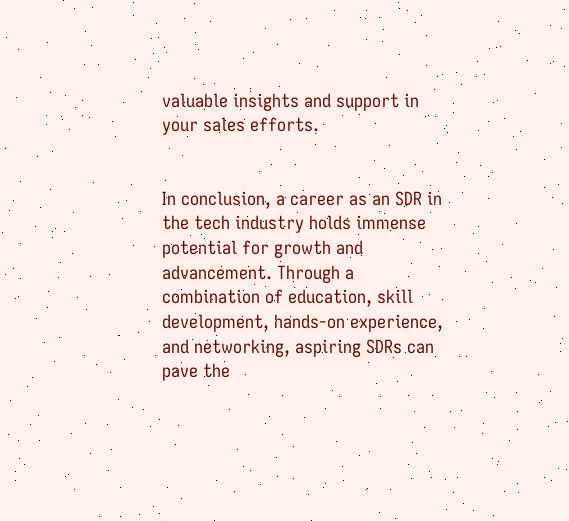valuable insights and support in your sales efforts.


In conclusion, a career as an SDR in the tech industry holds immense potential for growth and advancement. Through a combination of education, skill development, hands-on experience, and networking, aspiring SDRs can pave the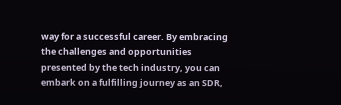way for a successful career. By embracing the challenges and opportunities presented by the tech industry, you can embark on a fulfilling journey as an SDR,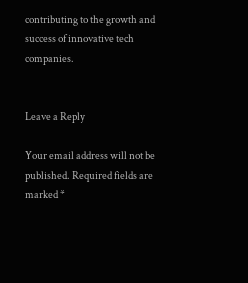contributing to the growth and success of innovative tech companies.


Leave a Reply

Your email address will not be published. Required fields are marked *